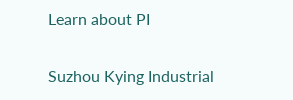Learn about PI

Suzhou Kying Industrial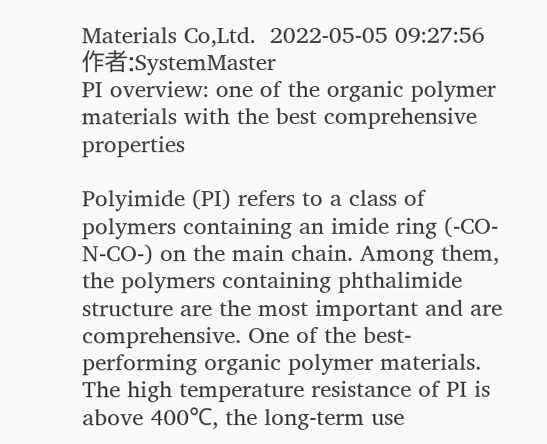Materials Co,Ltd.  2022-05-05 09:27:56 作者:SystemMaster
PI overview: one of the organic polymer materials with the best comprehensive properties

Polyimide (PI) refers to a class of polymers containing an imide ring (-CO-N-CO-) on the main chain. Among them, the polymers containing phthalimide structure are the most important and are comprehensive. One of the best-performing organic polymer materials. The high temperature resistance of PI is above 400℃, the long-term use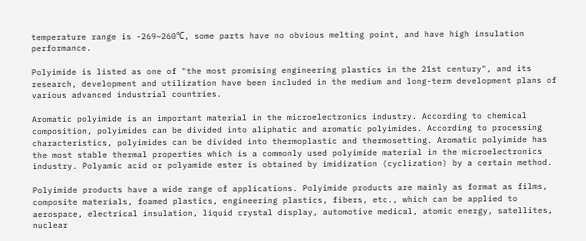temperature range is -269~260℃, some parts have no obvious melting point, and have high insulation performance.

Polyimide is listed as one of "the most promising engineering plastics in the 21st century", and its research, development and utilization have been included in the medium and long-term development plans of various advanced industrial countries.

Aromatic polyimide is an important material in the microelectronics industry. According to chemical composition, polyimides can be divided into aliphatic and aromatic polyimides. According to processing characteristics, polyimides can be divided into thermoplastic and thermosetting. Aromatic polyimide has the most stable thermal properties which is a commonly used polyimide material in the microelectronics industry. Polyamic acid or polyamide ester is obtained by imidization (cyclization) by a certain method.

Polyimide products have a wide range of applications. Polyimide products are mainly as format as films, composite materials, foamed plastics, engineering plastics, fibers, etc., which can be applied to aerospace, electrical insulation, liquid crystal display, automotive medical, atomic energy, satellites, nuclear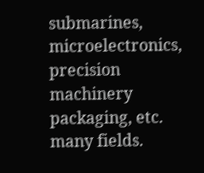submarines, microelectronics, precision machinery packaging, etc. many fields.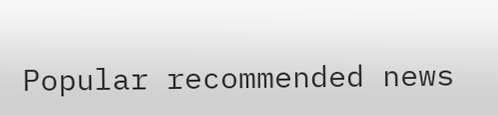Popular recommended news